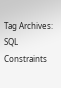Tag Archives: SQL Constraints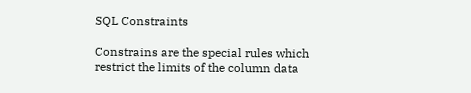SQL Constraints

Constrains are the special rules which restrict the limits of the column data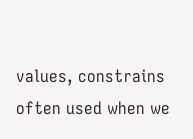values, constrains often used when we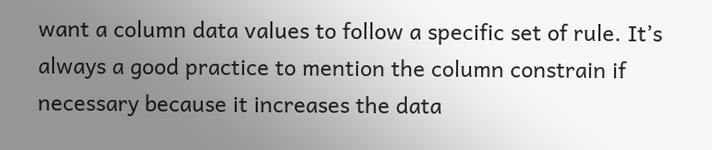want a column data values to follow a specific set of rule. It’s always a good practice to mention the column constrain if necessary because it increases the data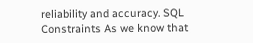reliability and accuracy. SQL Constraints As we know that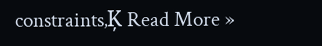constraints‚Ķ Read More »